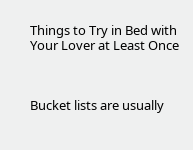Things to Try in Bed with Your Lover at Least Once



Bucket lists are usually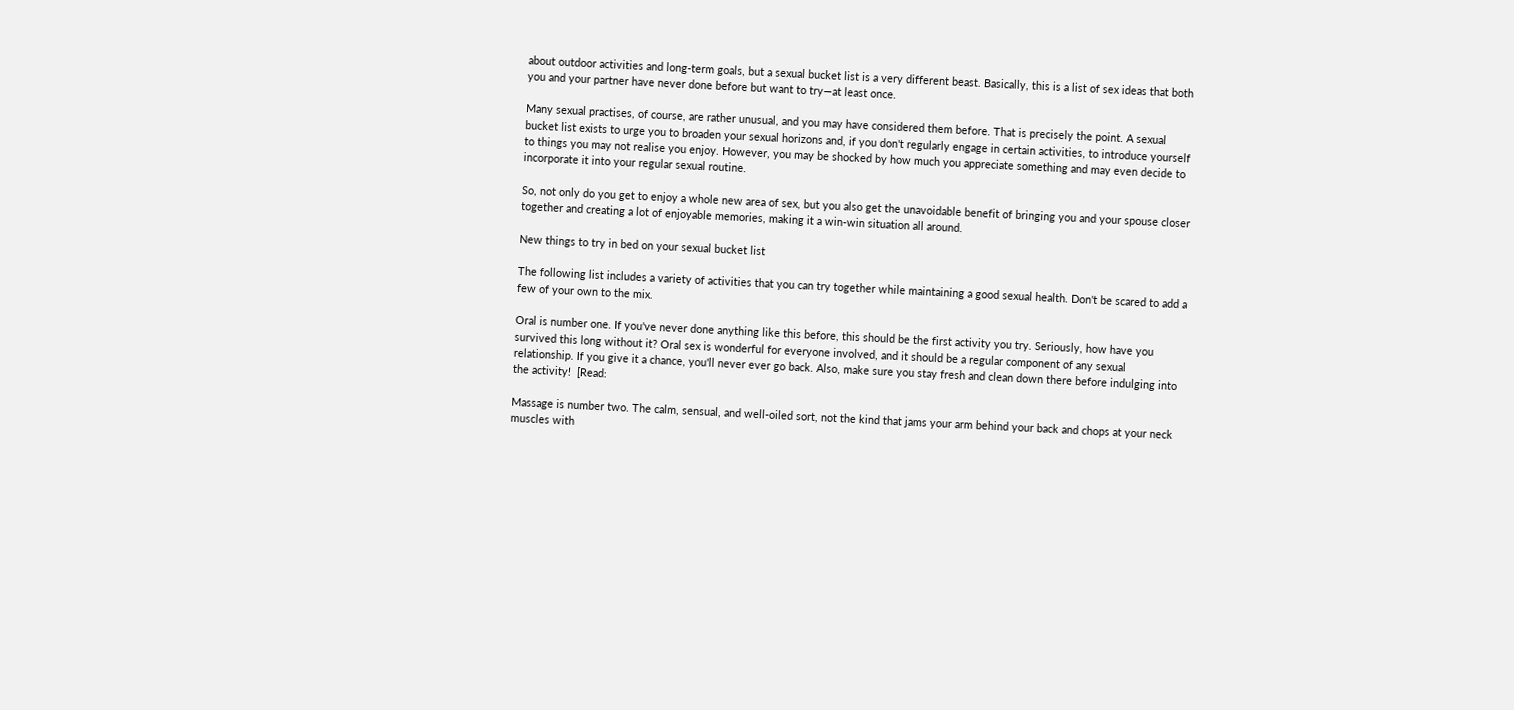about outdoor activities and long-term goals, but a sexual bucket list is a very different beast. Basically, this is a list of sex ideas that both you and your partner have never done before but want to try—at least once.

Many sexual practises, of course, are rather unusual, and you may have considered them before. That is precisely the point. A sexual bucket list exists to urge you to broaden your sexual horizons and, if you don't regularly engage in certain activities, to introduce yourself to things you may not realise you enjoy. However, you may be shocked by how much you appreciate something and may even decide to incorporate it into your regular sexual routine.

So, not only do you get to enjoy a whole new area of sex, but you also get the unavoidable benefit of bringing you and your spouse closer together and creating a lot of enjoyable memories, making it a win-win situation all around.

New things to try in bed on your sexual bucket list

The following list includes a variety of activities that you can try together while maintaining a good sexual health. Don't be scared to add a few of your own to the mix.

Oral is number one. If you've never done anything like this before, this should be the first activity you try. Seriously, how have you survived this long without it? Oral sex is wonderful for everyone involved, and it should be a regular component of any sexual relationship. If you give it a chance, you'll never ever go back. Also, make sure you stay fresh and clean down there before indulging into the activity!  [Read:

Massage is number two. The calm, sensual, and well-oiled sort, not the kind that jams your arm behind your back and chops at your neck muscles with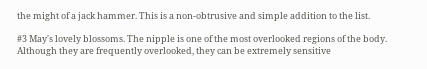the might of a jack hammer. This is a non-obtrusive and simple addition to the list.

#3 May's lovely blossoms. The nipple is one of the most overlooked regions of the body. Although they are frequently overlooked, they can be extremely sensitive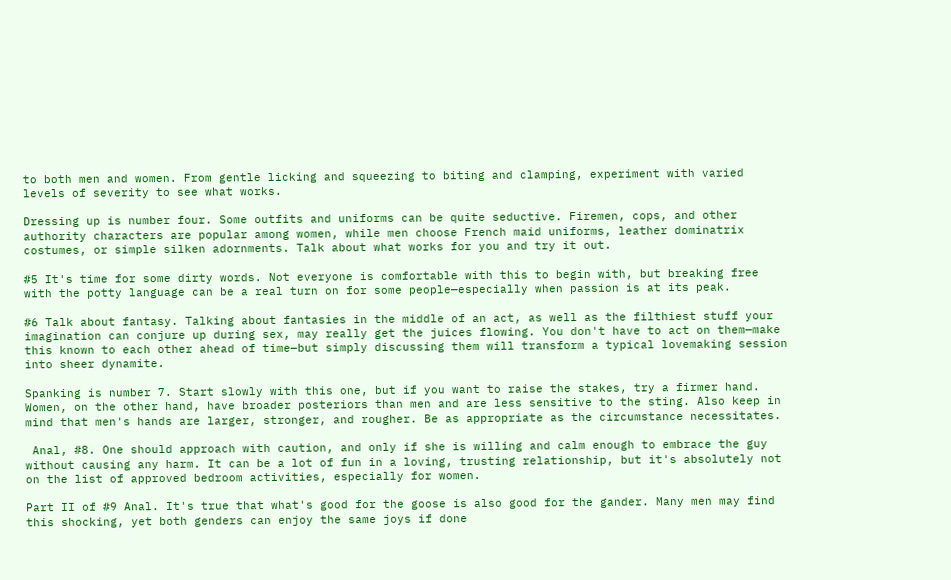to both men and women. From gentle licking and squeezing to biting and clamping, experiment with varied levels of severity to see what works.

Dressing up is number four. Some outfits and uniforms can be quite seductive. Firemen, cops, and other authority characters are popular among women, while men choose French maid uniforms, leather dominatrix costumes, or simple silken adornments. Talk about what works for you and try it out.

#5 It's time for some dirty words. Not everyone is comfortable with this to begin with, but breaking free with the potty language can be a real turn on for some people—especially when passion is at its peak.

#6 Talk about fantasy. Talking about fantasies in the middle of an act, as well as the filthiest stuff your imagination can conjure up during sex, may really get the juices flowing. You don't have to act on them—make this known to each other ahead of time—but simply discussing them will transform a typical lovemaking session into sheer dynamite.

Spanking is number 7. Start slowly with this one, but if you want to raise the stakes, try a firmer hand. Women, on the other hand, have broader posteriors than men and are less sensitive to the sting. Also keep in mind that men's hands are larger, stronger, and rougher. Be as appropriate as the circumstance necessitates.

 Anal, #8. One should approach with caution, and only if she is willing and calm enough to embrace the guy without causing any harm. It can be a lot of fun in a loving, trusting relationship, but it's absolutely not on the list of approved bedroom activities, especially for women.

Part II of #9 Anal. It's true that what's good for the goose is also good for the gander. Many men may find this shocking, yet both genders can enjoy the same joys if done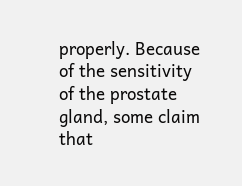properly. Because of the sensitivity of the prostate gland, some claim that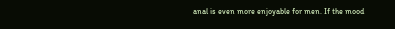anal is even more enjoyable for men. If the mood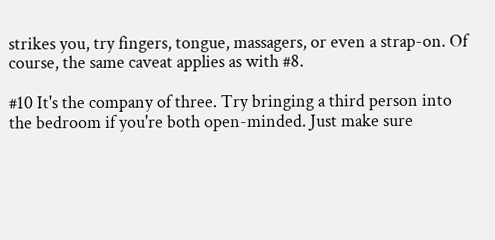strikes you, try fingers, tongue, massagers, or even a strap-on. Of course, the same caveat applies as with #8.

#10 It's the company of three. Try bringing a third person into the bedroom if you're both open-minded. Just make sure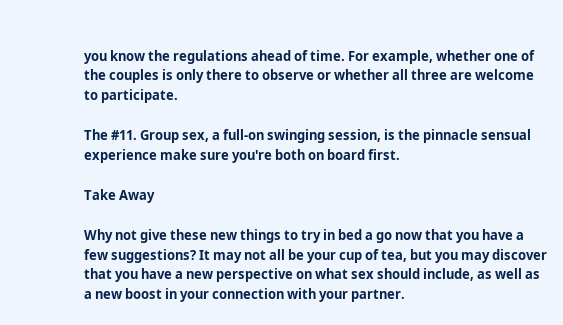you know the regulations ahead of time. For example, whether one of the couples is only there to observe or whether all three are welcome to participate.

The #11. Group sex, a full-on swinging session, is the pinnacle sensual experience make sure you're both on board first.

Take Away

Why not give these new things to try in bed a go now that you have a few suggestions? It may not all be your cup of tea, but you may discover that you have a new perspective on what sex should include, as well as a new boost in your connection with your partner.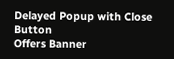Delayed Popup with Close Button
Offers Banner